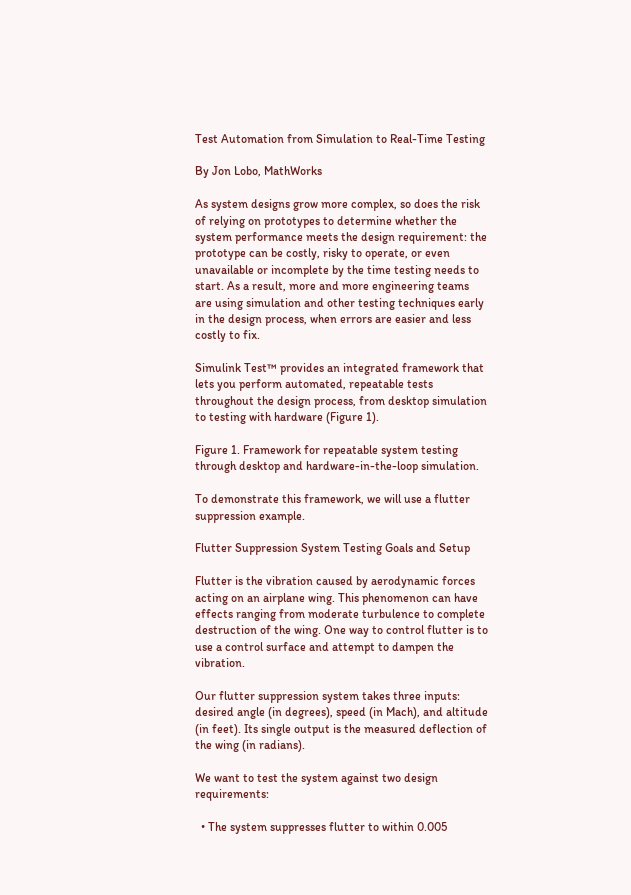Test Automation from Simulation to Real-Time Testing

By Jon Lobo, MathWorks

As system designs grow more complex, so does the risk of relying on prototypes to determine whether the system performance meets the design requirement: the prototype can be costly, risky to operate, or even unavailable or incomplete by the time testing needs to start. As a result, more and more engineering teams are using simulation and other testing techniques early in the design process, when errors are easier and less costly to fix.

Simulink Test™ provides an integrated framework that lets you perform automated, repeatable tests throughout the design process, from desktop simulation to testing with hardware (Figure 1).

Figure 1. Framework for repeatable system testing through desktop and hardware-in-the-loop simulation.

To demonstrate this framework, we will use a flutter suppression example.

Flutter Suppression System Testing Goals and Setup

Flutter is the vibration caused by aerodynamic forces acting on an airplane wing. This phenomenon can have effects ranging from moderate turbulence to complete destruction of the wing. One way to control flutter is to use a control surface and attempt to dampen the vibration.

Our flutter suppression system takes three inputs: desired angle (in degrees), speed (in Mach), and altitude (in feet). Its single output is the measured deflection of the wing (in radians).

We want to test the system against two design requirements:

  • The system suppresses flutter to within 0.005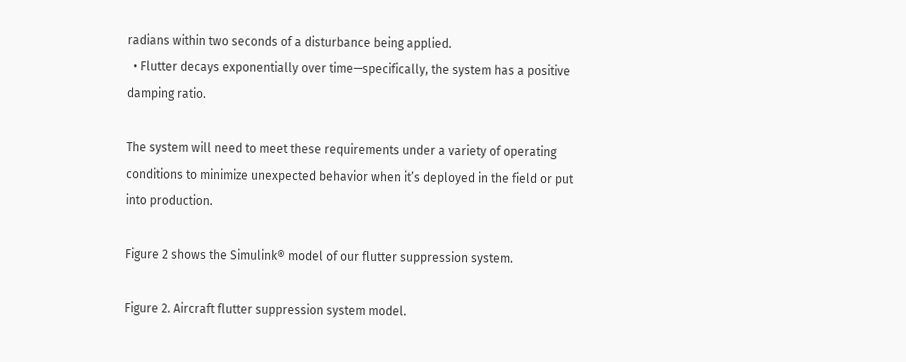radians within two seconds of a disturbance being applied.
  • Flutter decays exponentially over time—specifically, the system has a positive damping ratio.

The system will need to meet these requirements under a variety of operating conditions to minimize unexpected behavior when it’s deployed in the field or put into production.

Figure 2 shows the Simulink® model of our flutter suppression system.

Figure 2. Aircraft flutter suppression system model.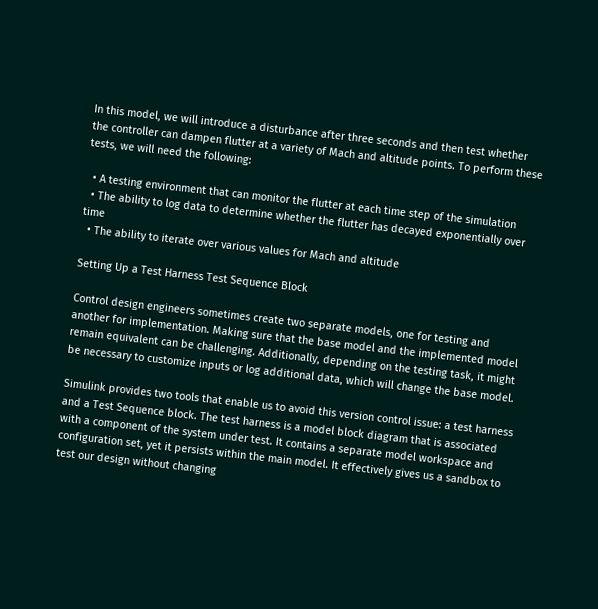In this model, we will introduce a disturbance after three seconds and then test whether the controller can dampen flutter at a variety of Mach and altitude points. To perform these tests, we will need the following:

  • A testing environment that can monitor the flutter at each time step of the simulation
  • The ability to log data to determine whether the flutter has decayed exponentially over time
  • The ability to iterate over various values for Mach and altitude

Setting Up a Test Harness Test Sequence Block

Control design engineers sometimes create two separate models, one for testing and another for implementation. Making sure that the base model and the implemented model remain equivalent can be challenging. Additionally, depending on the testing task, it might be necessary to customize inputs or log additional data, which will change the base model.

Simulink provides two tools that enable us to avoid this version control issue: a test harness and a Test Sequence block. The test harness is a model block diagram that is associated with a component of the system under test. It contains a separate model workspace and configuration set, yet it persists within the main model. It effectively gives us a sandbox to test our design without changing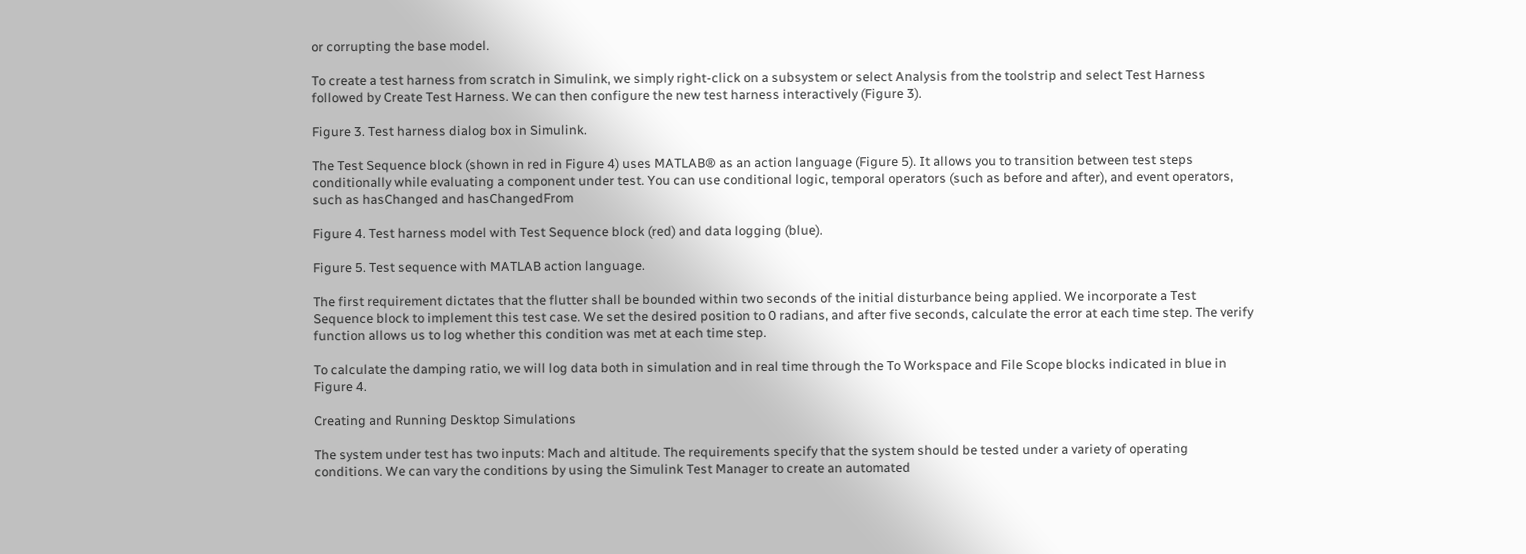or corrupting the base model.

To create a test harness from scratch in Simulink, we simply right-click on a subsystem or select Analysis from the toolstrip and select Test Harness followed by Create Test Harness. We can then configure the new test harness interactively (Figure 3).

Figure 3. Test harness dialog box in Simulink.

The Test Sequence block (shown in red in Figure 4) uses MATLAB® as an action language (Figure 5). It allows you to transition between test steps conditionally while evaluating a component under test. You can use conditional logic, temporal operators (such as before and after), and event operators, such as hasChanged and hasChangedFrom

Figure 4. Test harness model with Test Sequence block (red) and data logging (blue).

Figure 5. Test sequence with MATLAB action language.

The first requirement dictates that the flutter shall be bounded within two seconds of the initial disturbance being applied. We incorporate a Test Sequence block to implement this test case. We set the desired position to 0 radians, and after five seconds, calculate the error at each time step. The verify function allows us to log whether this condition was met at each time step.

To calculate the damping ratio, we will log data both in simulation and in real time through the To Workspace and File Scope blocks indicated in blue in Figure 4.

Creating and Running Desktop Simulations

The system under test has two inputs: Mach and altitude. The requirements specify that the system should be tested under a variety of operating conditions. We can vary the conditions by using the Simulink Test Manager to create an automated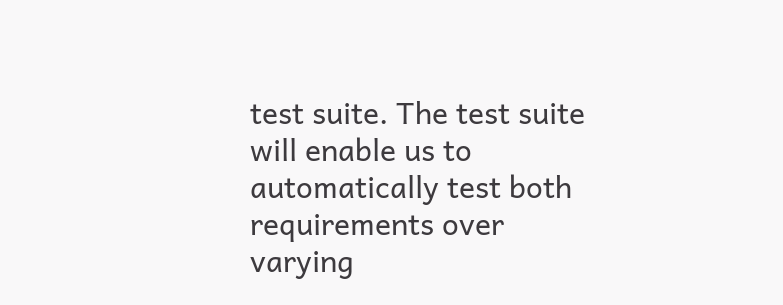test suite. The test suite will enable us to automatically test both requirements over varying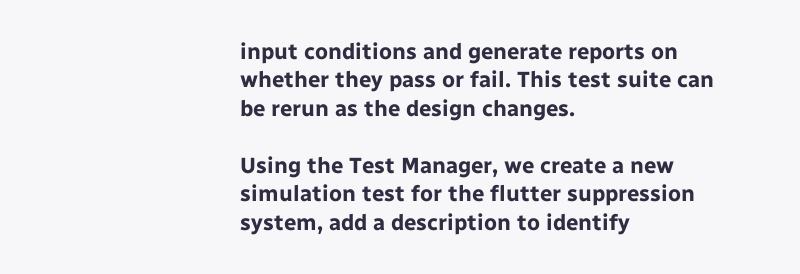input conditions and generate reports on whether they pass or fail. This test suite can be rerun as the design changes.

Using the Test Manager, we create a new simulation test for the flutter suppression system, add a description to identify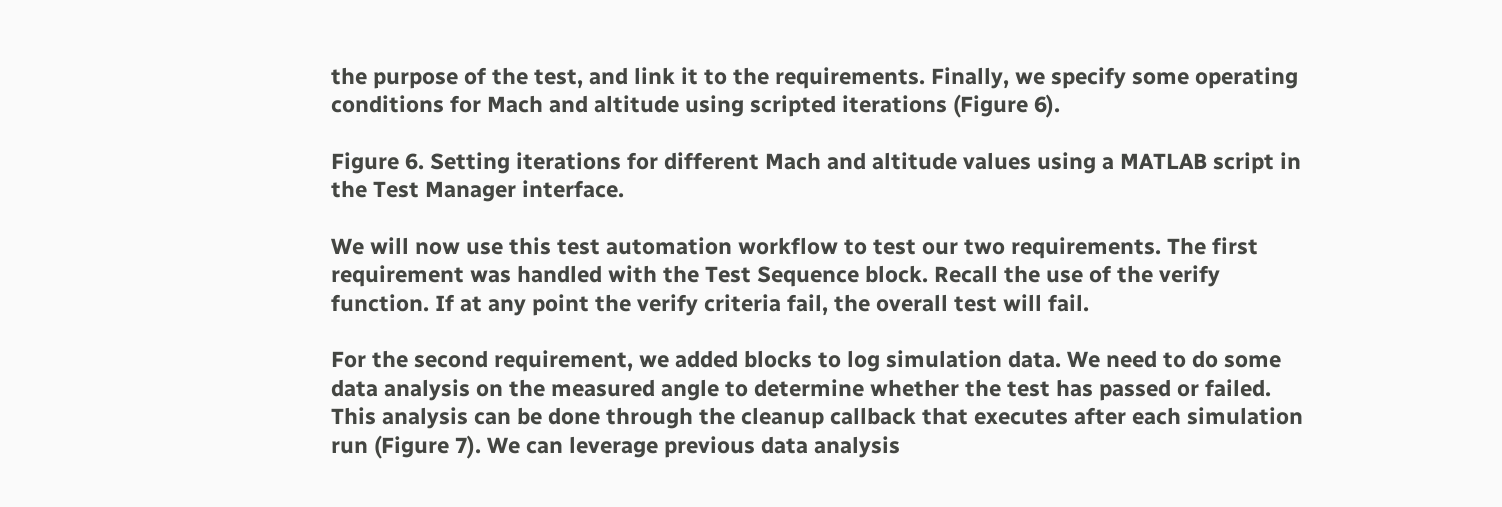the purpose of the test, and link it to the requirements. Finally, we specify some operating conditions for Mach and altitude using scripted iterations (Figure 6).

Figure 6. Setting iterations for different Mach and altitude values using a MATLAB script in the Test Manager interface.

We will now use this test automation workflow to test our two requirements. The first requirement was handled with the Test Sequence block. Recall the use of the verify function. If at any point the verify criteria fail, the overall test will fail.

For the second requirement, we added blocks to log simulation data. We need to do some data analysis on the measured angle to determine whether the test has passed or failed. This analysis can be done through the cleanup callback that executes after each simulation run (Figure 7). We can leverage previous data analysis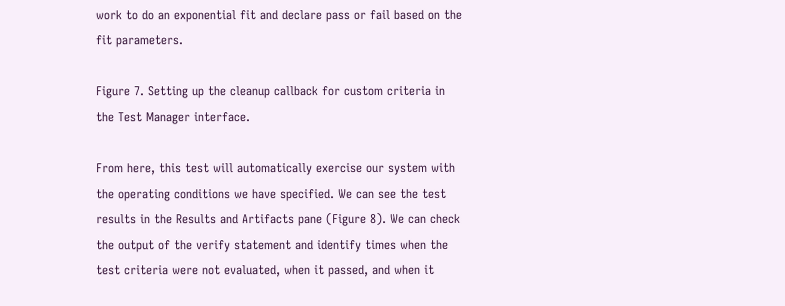work to do an exponential fit and declare pass or fail based on the fit parameters.

Figure 7. Setting up the cleanup callback for custom criteria in the Test Manager interface.

From here, this test will automatically exercise our system with the operating conditions we have specified. We can see the test results in the Results and Artifacts pane (Figure 8). We can check the output of the verify statement and identify times when the test criteria were not evaluated, when it passed, and when it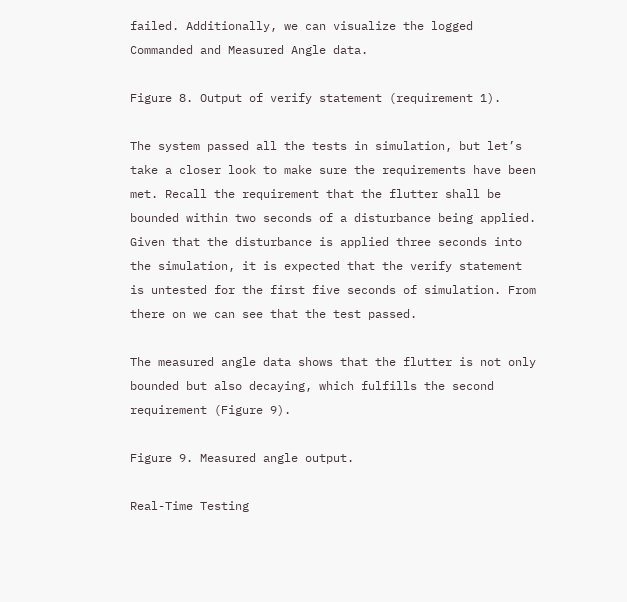failed. Additionally, we can visualize the logged Commanded and Measured Angle data.

Figure 8. Output of verify statement (requirement 1).

The system passed all the tests in simulation, but let’s take a closer look to make sure the requirements have been met. Recall the requirement that the flutter shall be bounded within two seconds of a disturbance being applied. Given that the disturbance is applied three seconds into the simulation, it is expected that the verify statement is untested for the first five seconds of simulation. From there on we can see that the test passed.

The measured angle data shows that the flutter is not only bounded but also decaying, which fulfills the second requirement (Figure 9).

Figure 9. Measured angle output.

Real-Time Testing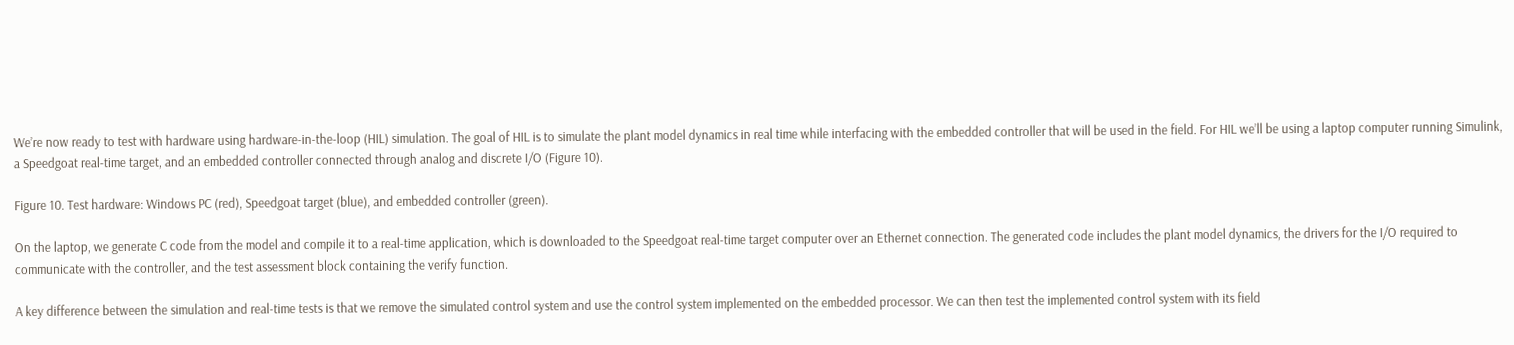We’re now ready to test with hardware using hardware-in-the-loop (HIL) simulation. The goal of HIL is to simulate the plant model dynamics in real time while interfacing with the embedded controller that will be used in the field. For HIL we’ll be using a laptop computer running Simulink, a Speedgoat real-time target, and an embedded controller connected through analog and discrete I/O (Figure 10).

Figure 10. Test hardware: Windows PC (red), Speedgoat target (blue), and embedded controller (green).

On the laptop, we generate C code from the model and compile it to a real-time application, which is downloaded to the Speedgoat real-time target computer over an Ethernet connection. The generated code includes the plant model dynamics, the drivers for the I/O required to communicate with the controller, and the test assessment block containing the verify function.

A key difference between the simulation and real-time tests is that we remove the simulated control system and use the control system implemented on the embedded processor. We can then test the implemented control system with its field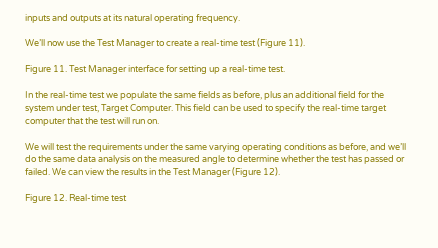inputs and outputs at its natural operating frequency.

We’ll now use the Test Manager to create a real-time test (Figure 11).

Figure 11. Test Manager interface for setting up a real-time test.

In the real-time test we populate the same fields as before, plus an additional field for the system under test, Target Computer. This field can be used to specify the real-time target computer that the test will run on.

We will test the requirements under the same varying operating conditions as before, and we’ll do the same data analysis on the measured angle to determine whether the test has passed or failed. We can view the results in the Test Manager (Figure 12).

Figure 12. Real-time test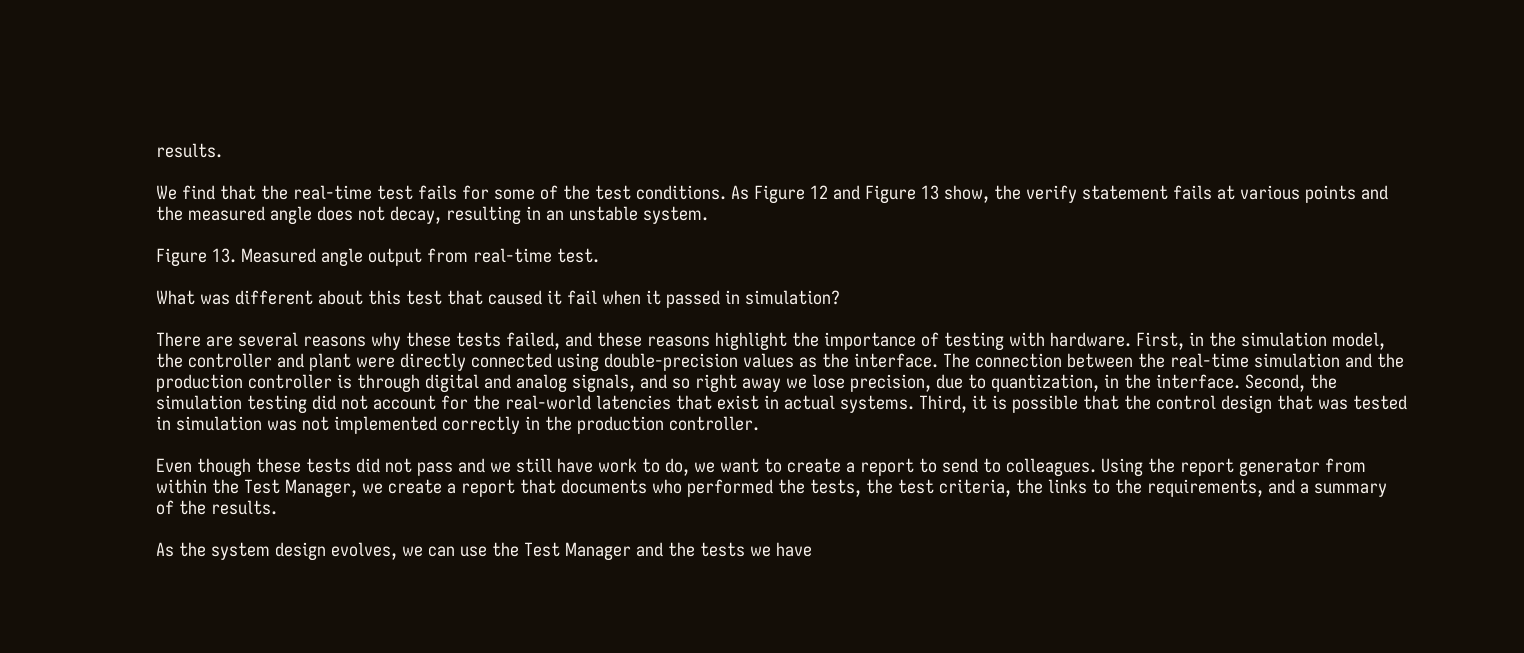results.

We find that the real-time test fails for some of the test conditions. As Figure 12 and Figure 13 show, the verify statement fails at various points and the measured angle does not decay, resulting in an unstable system.

Figure 13. Measured angle output from real-time test.

What was different about this test that caused it fail when it passed in simulation?

There are several reasons why these tests failed, and these reasons highlight the importance of testing with hardware. First, in the simulation model, the controller and plant were directly connected using double-precision values as the interface. The connection between the real-time simulation and the production controller is through digital and analog signals, and so right away we lose precision, due to quantization, in the interface. Second, the simulation testing did not account for the real-world latencies that exist in actual systems. Third, it is possible that the control design that was tested in simulation was not implemented correctly in the production controller.

Even though these tests did not pass and we still have work to do, we want to create a report to send to colleagues. Using the report generator from within the Test Manager, we create a report that documents who performed the tests, the test criteria, the links to the requirements, and a summary of the results.

As the system design evolves, we can use the Test Manager and the tests we have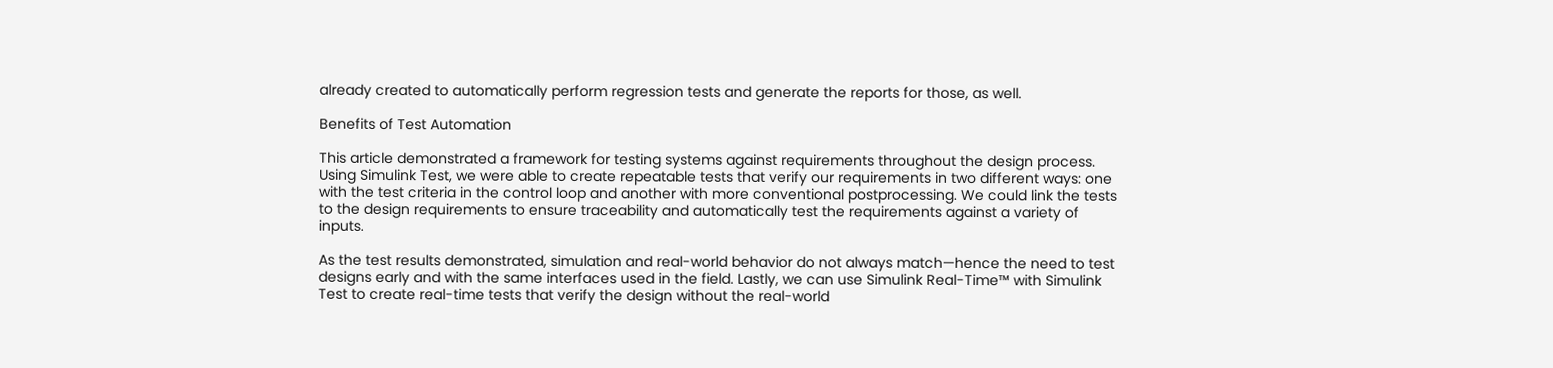already created to automatically perform regression tests and generate the reports for those, as well.

Benefits of Test Automation

This article demonstrated a framework for testing systems against requirements throughout the design process. Using Simulink Test, we were able to create repeatable tests that verify our requirements in two different ways: one with the test criteria in the control loop and another with more conventional postprocessing. We could link the tests to the design requirements to ensure traceability and automatically test the requirements against a variety of inputs.

As the test results demonstrated, simulation and real-world behavior do not always match—hence the need to test designs early and with the same interfaces used in the field. Lastly, we can use Simulink Real-Time™ with Simulink Test to create real-time tests that verify the design without the real-world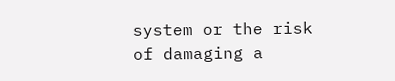system or the risk of damaging a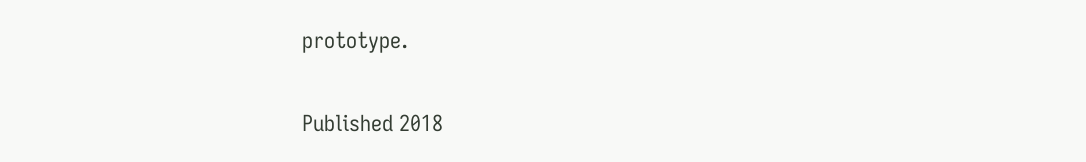prototype.

Published 2018